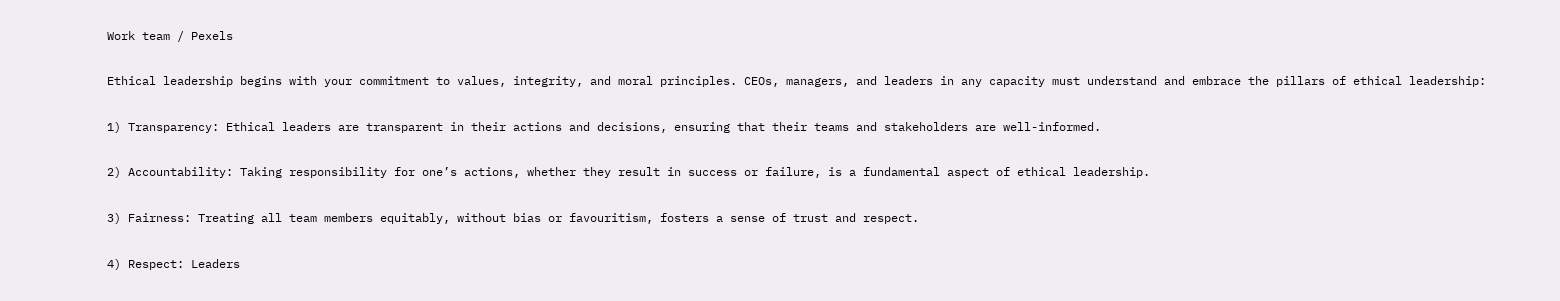Work team / Pexels

Ethical leadership begins with your commitment to values, integrity, and moral principles. CEOs, managers, and leaders in any capacity must understand and embrace the pillars of ethical leadership:

1) Transparency: Ethical leaders are transparent in their actions and decisions, ensuring that their teams and stakeholders are well-informed.

2) Accountability: Taking responsibility for one’s actions, whether they result in success or failure, is a fundamental aspect of ethical leadership.

3) Fairness: Treating all team members equitably, without bias or favouritism, fosters a sense of trust and respect.

4) Respect: Leaders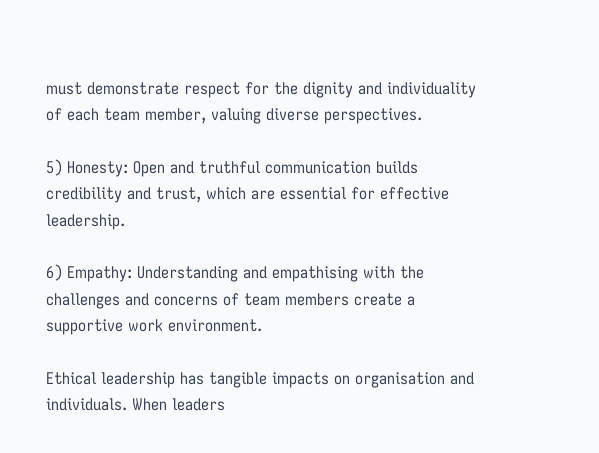must demonstrate respect for the dignity and individuality of each team member, valuing diverse perspectives.

5) Honesty: Open and truthful communication builds credibility and trust, which are essential for effective leadership.

6) Empathy: Understanding and empathising with the challenges and concerns of team members create a supportive work environment.

Ethical leadership has tangible impacts on organisation and individuals. When leaders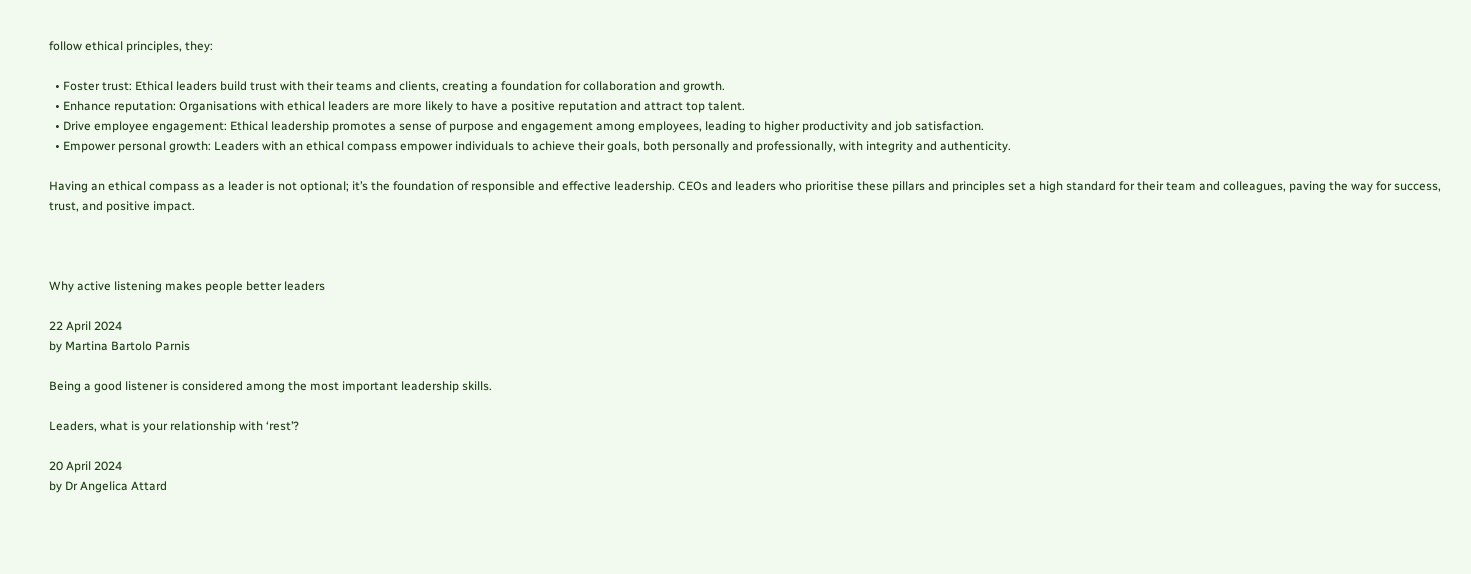follow ethical principles, they:

  • Foster trust: Ethical leaders build trust with their teams and clients, creating a foundation for collaboration and growth.
  • Enhance reputation: Organisations with ethical leaders are more likely to have a positive reputation and attract top talent.
  • Drive employee engagement: Ethical leadership promotes a sense of purpose and engagement among employees, leading to higher productivity and job satisfaction.
  • Empower personal growth: Leaders with an ethical compass empower individuals to achieve their goals, both personally and professionally, with integrity and authenticity.

Having an ethical compass as a leader is not optional; it’s the foundation of responsible and effective leadership. CEOs and leaders who prioritise these pillars and principles set a high standard for their team and colleagues, paving the way for success, trust, and positive impact.



Why active listening makes people better leaders

22 April 2024
by Martina Bartolo Parnis

Being a good listener is considered among the most important leadership skills.

Leaders, what is your relationship with ‘rest’?

20 April 2024
by Dr Angelica Attard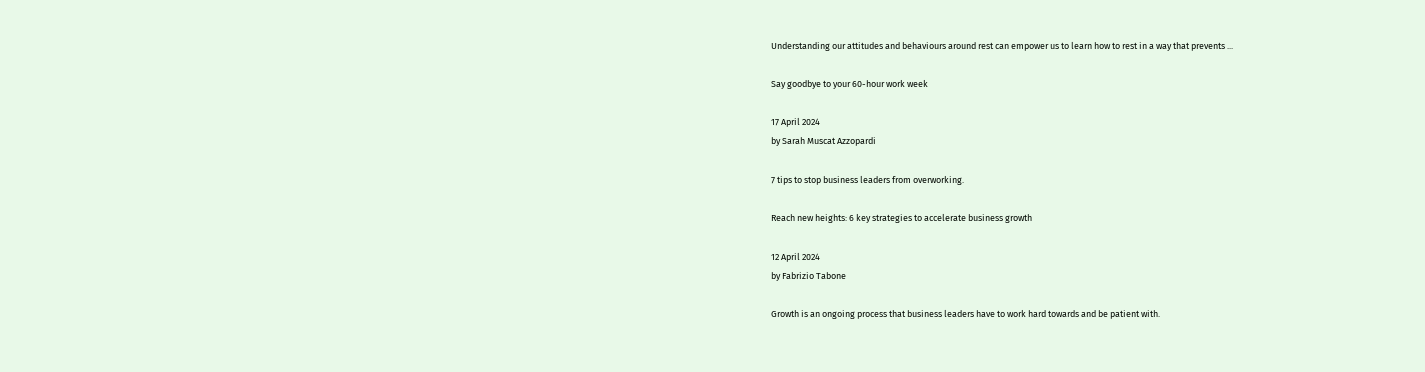Understanding our attitudes and behaviours around rest can empower us to learn how to rest in a way that prevents ...

Say goodbye to your 60-hour work week

17 April 2024
by Sarah Muscat Azzopardi

7 tips to stop business leaders from overworking.

Reach new heights: 6 key strategies to accelerate business growth

12 April 2024
by Fabrizio Tabone

Growth is an ongoing process that business leaders have to work hard towards and be patient with.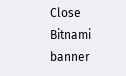Close Bitnami banner